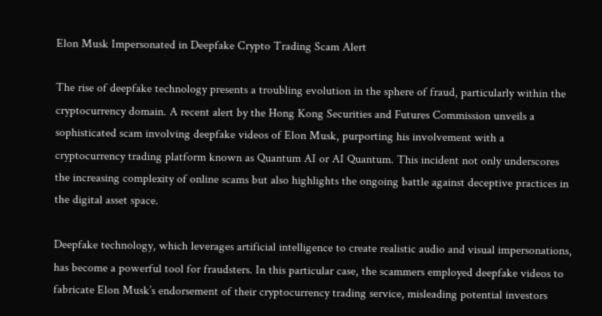Elon Musk Impersonated in Deepfake Crypto Trading Scam Alert

The rise of deepfake technology presents a troubling evolution in the sphere of fraud, particularly within the cryptocurrency domain. A recent alert by the Hong Kong Securities and Futures Commission unveils a sophisticated scam involving deepfake videos of Elon Musk, purporting his involvement with a cryptocurrency trading platform known as Quantum AI or AI Quantum. This incident not only underscores the increasing complexity of online scams but also highlights the ongoing battle against deceptive practices in the digital asset space.

Deepfake technology, which leverages artificial intelligence to create realistic audio and visual impersonations, has become a powerful tool for fraudsters. In this particular case, the scammers employed deepfake videos to fabricate Elon Musk’s endorsement of their cryptocurrency trading service, misleading potential investors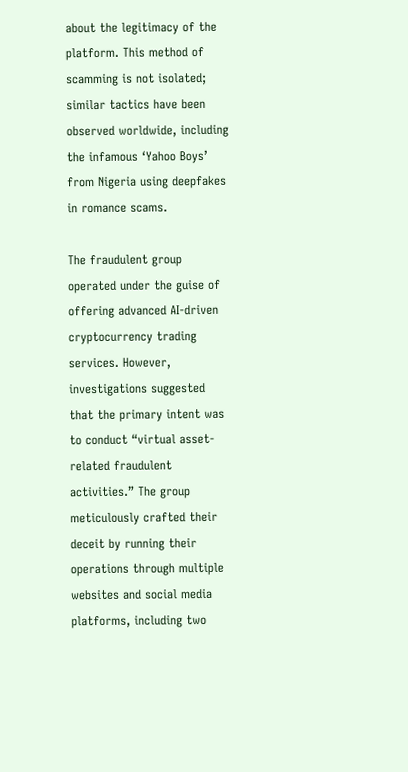about the legitimacy of the platform. This method of scamming is not isolated; similar tactics have been observed worldwide, including the infamous ‘Yahoo Boys’ from Nigeria using deepfakes in romance scams.

The fraudulent group operated under the guise of offering advanced AI-driven cryptocurrency trading services. However, investigations suggested that the primary intent was to conduct “virtual asset-related fraudulent activities.” The group meticulously crafted their deceit by running their operations through multiple websites and social media platforms, including two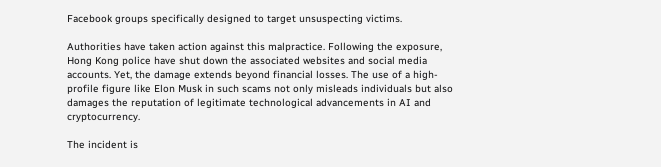Facebook groups specifically designed to target unsuspecting victims.

Authorities have taken action against this malpractice. Following the exposure, Hong Kong police have shut down the associated websites and social media accounts. Yet, the damage extends beyond financial losses. The use of a high-profile figure like Elon Musk in such scams not only misleads individuals but also damages the reputation of legitimate technological advancements in AI and cryptocurrency.

The incident is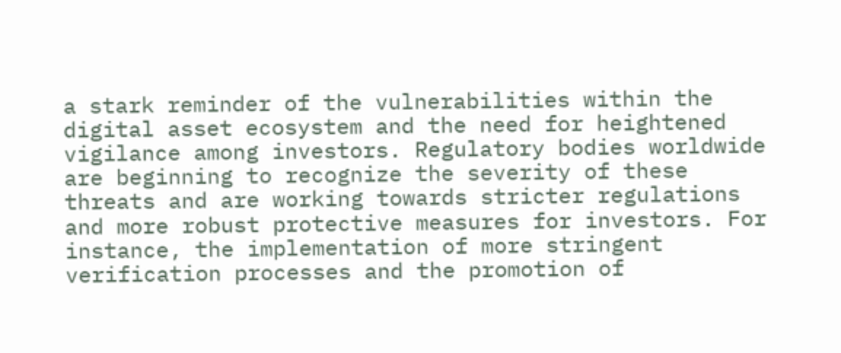a stark reminder of the vulnerabilities within the digital asset ecosystem and the need for heightened vigilance among investors. Regulatory bodies worldwide are beginning to recognize the severity of these threats and are working towards stricter regulations and more robust protective measures for investors. For instance, the implementation of more stringent verification processes and the promotion of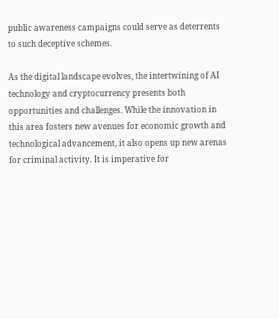public awareness campaigns could serve as deterrents to such deceptive schemes.

As the digital landscape evolves, the intertwining of AI technology and cryptocurrency presents both opportunities and challenges. While the innovation in this area fosters new avenues for economic growth and technological advancement, it also opens up new arenas for criminal activity. It is imperative for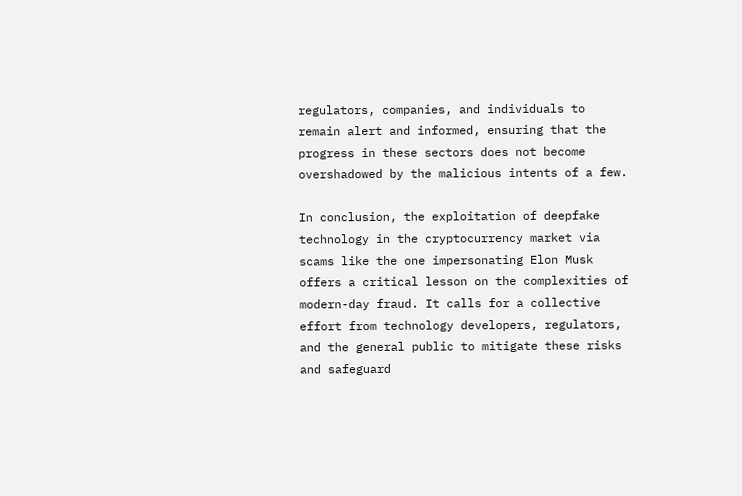regulators, companies, and individuals to remain alert and informed, ensuring that the progress in these sectors does not become overshadowed by the malicious intents of a few.

In conclusion, the exploitation of deepfake technology in the cryptocurrency market via scams like the one impersonating Elon Musk offers a critical lesson on the complexities of modern-day fraud. It calls for a collective effort from technology developers, regulators, and the general public to mitigate these risks and safeguard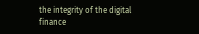the integrity of the digital finance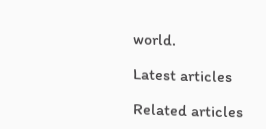world.

Latest articles

Related articles